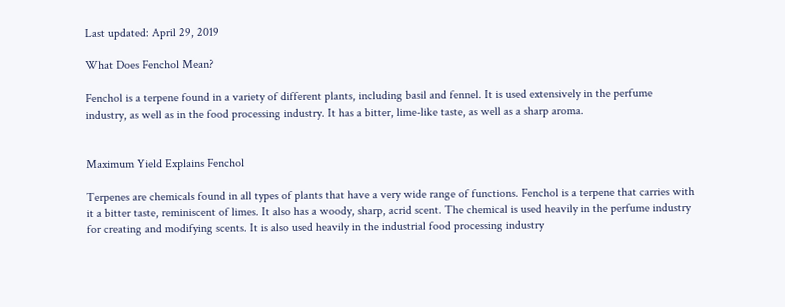Last updated: April 29, 2019

What Does Fenchol Mean?

Fenchol is a terpene found in a variety of different plants, including basil and fennel. It is used extensively in the perfume industry, as well as in the food processing industry. It has a bitter, lime-like taste, as well as a sharp aroma.


Maximum Yield Explains Fenchol

Terpenes are chemicals found in all types of plants that have a very wide range of functions. Fenchol is a terpene that carries with it a bitter taste, reminiscent of limes. It also has a woody, sharp, acrid scent. The chemical is used heavily in the perfume industry for creating and modifying scents. It is also used heavily in the industrial food processing industry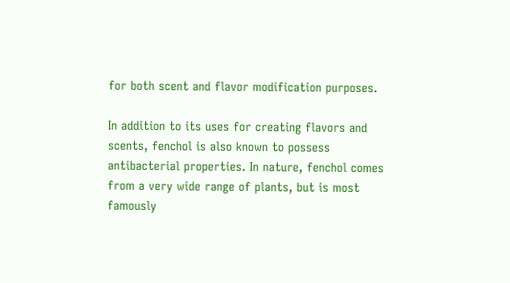for both scent and flavor modification purposes.

In addition to its uses for creating flavors and scents, fenchol is also known to possess antibacterial properties. In nature, fenchol comes from a very wide range of plants, but is most famously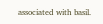associated with basil.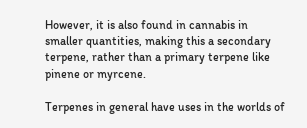However, it is also found in cannabis in smaller quantities, making this a secondary terpene, rather than a primary terpene like pinene or myrcene.

Terpenes in general have uses in the worlds of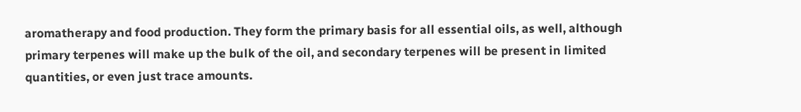aromatherapy and food production. They form the primary basis for all essential oils, as well, although primary terpenes will make up the bulk of the oil, and secondary terpenes will be present in limited quantities, or even just trace amounts.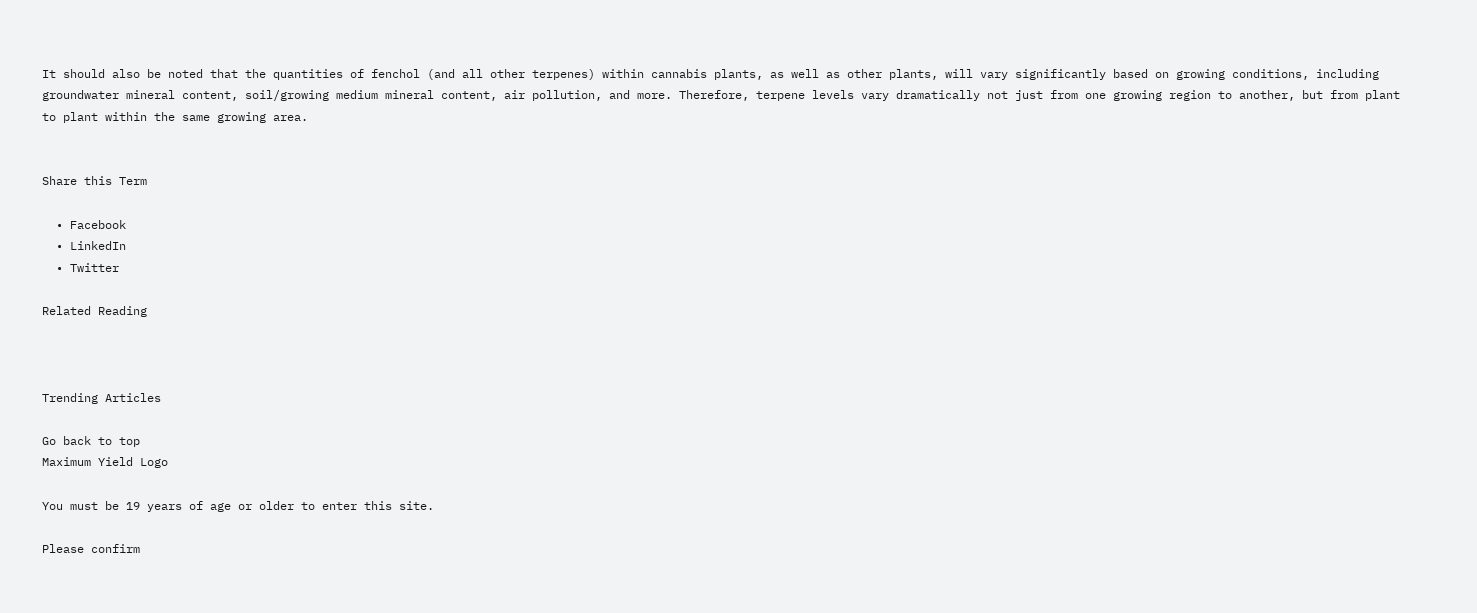It should also be noted that the quantities of fenchol (and all other terpenes) within cannabis plants, as well as other plants, will vary significantly based on growing conditions, including groundwater mineral content, soil/growing medium mineral content, air pollution, and more. Therefore, terpene levels vary dramatically not just from one growing region to another, but from plant to plant within the same growing area.


Share this Term

  • Facebook
  • LinkedIn
  • Twitter

Related Reading



Trending Articles

Go back to top
Maximum Yield Logo

You must be 19 years of age or older to enter this site.

Please confirm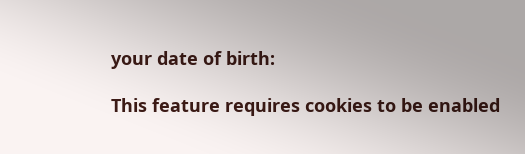your date of birth:

This feature requires cookies to be enabled